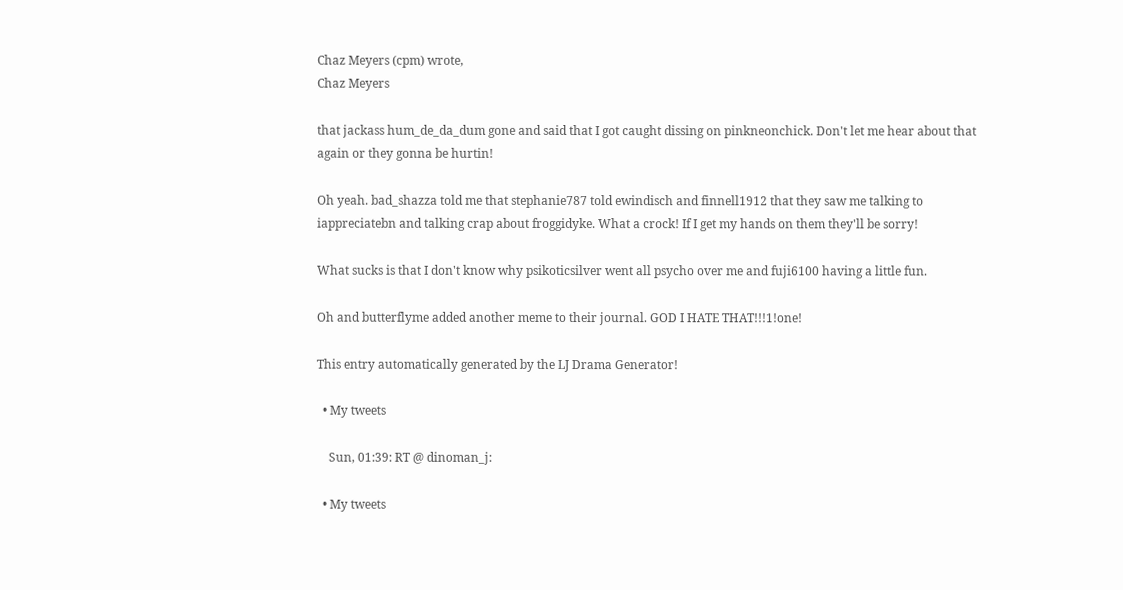Chaz Meyers (cpm) wrote,
Chaz Meyers

that jackass hum_de_da_dum gone and said that I got caught dissing on pinkneonchick. Don't let me hear about that again or they gonna be hurtin!

Oh yeah. bad_shazza told me that stephanie787 told ewindisch and finnell1912 that they saw me talking to iappreciatebn and talking crap about froggidyke. What a crock! If I get my hands on them they'll be sorry!

What sucks is that I don't know why psikoticsilver went all psycho over me and fuji6100 having a little fun.

Oh and butterflyme added another meme to their journal. GOD I HATE THAT!!!1!one!

This entry automatically generated by the LJ Drama Generator!

  • My tweets

    Sun, 01:39: RT @ dinoman_j:

  • My tweets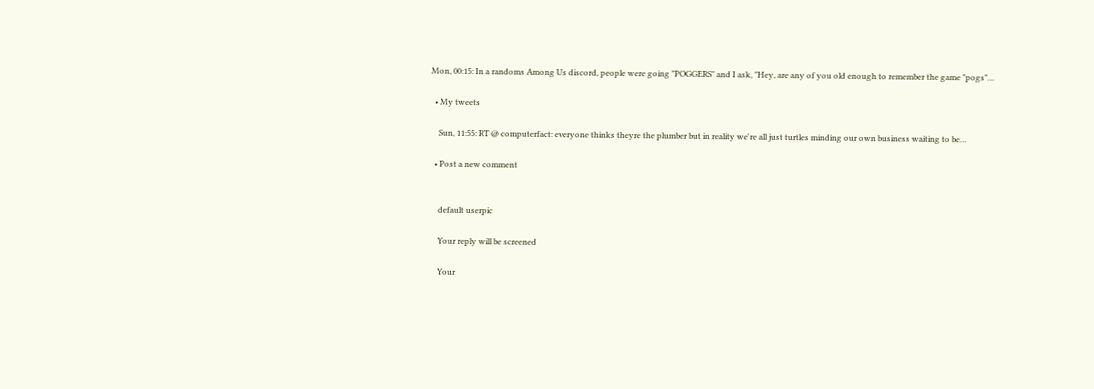Mon, 00:15: In a randoms Among Us discord, people were going "POGGERS" and I ask, "Hey, are any of you old enough to remember the game "pogs"…

  • My tweets

    Sun, 11:55: RT @ computerfact: everyone thinks theyre the plumber but in reality we're all just turtles minding our own business waiting to be…

  • Post a new comment


    default userpic

    Your reply will be screened

    Your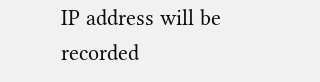IP address will be recorded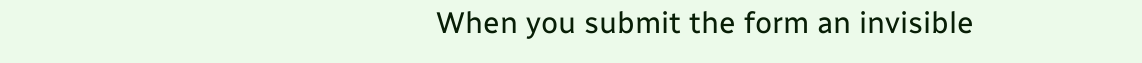When you submit the form an invisible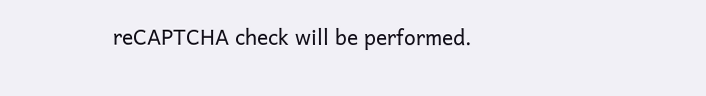reCAPTCHA check will be performed.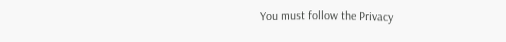You must follow the Privacy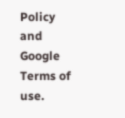Policy and Google Terms of use.